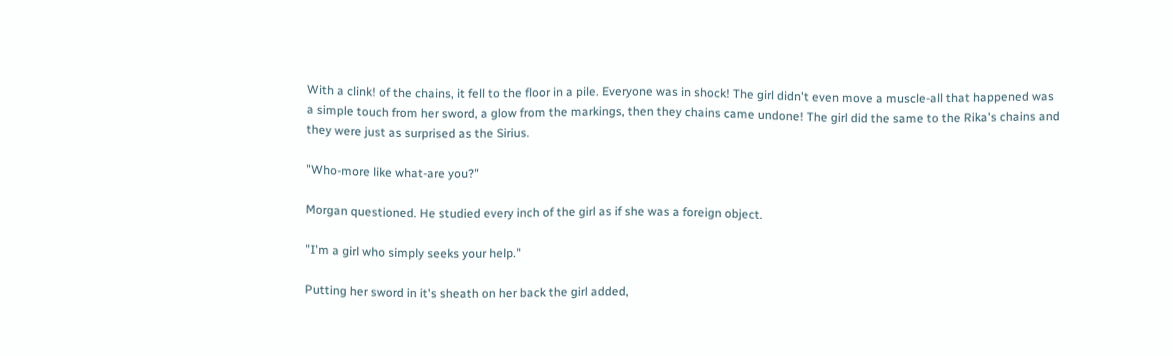With a clink! of the chains, it fell to the floor in a pile. Everyone was in shock! The girl didn't even move a muscle-all that happened was a simple touch from her sword, a glow from the markings, then they chains came undone! The girl did the same to the Rika's chains and they were just as surprised as the Sirius.

"Who-more like what-are you?"

Morgan questioned. He studied every inch of the girl as if she was a foreign object.

"I'm a girl who simply seeks your help."

Putting her sword in it's sheath on her back the girl added,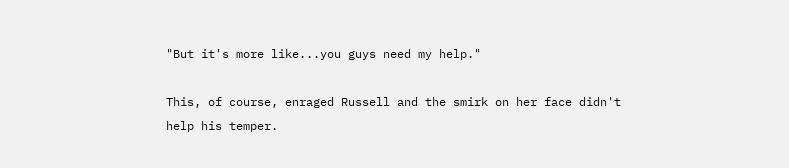"But it's more like...you guys need my help."

This, of course, enraged Russell and the smirk on her face didn't help his temper.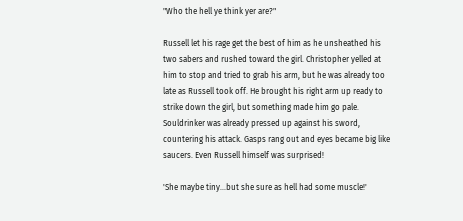"Who the hell ye think yer are?"

Russell let his rage get the best of him as he unsheathed his two sabers and rushed toward the girl. Christopher yelled at him to stop and tried to grab his arm, but he was already too late as Russell took off. He brought his right arm up ready to strike down the girl, but something made him go pale. Souldrinker was already pressed up against his sword, countering his attack. Gasps rang out and eyes became big like saucers. Even Russell himself was surprised!

'She maybe tiny...but she sure as hell had some muscle!'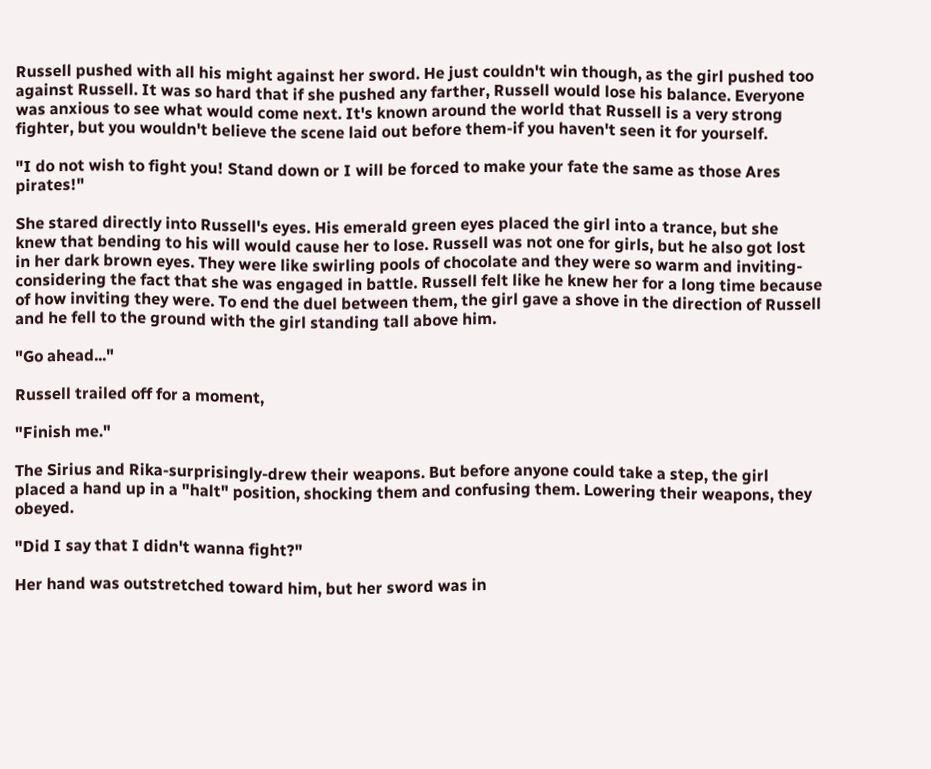Russell pushed with all his might against her sword. He just couldn't win though, as the girl pushed too against Russell. It was so hard that if she pushed any farther, Russell would lose his balance. Everyone was anxious to see what would come next. It's known around the world that Russell is a very strong fighter, but you wouldn't believe the scene laid out before them-if you haven't seen it for yourself.

"I do not wish to fight you! Stand down or I will be forced to make your fate the same as those Ares pirates!"

She stared directly into Russell's eyes. His emerald green eyes placed the girl into a trance, but she knew that bending to his will would cause her to lose. Russell was not one for girls, but he also got lost in her dark brown eyes. They were like swirling pools of chocolate and they were so warm and inviting-considering the fact that she was engaged in battle. Russell felt like he knew her for a long time because of how inviting they were. To end the duel between them, the girl gave a shove in the direction of Russell and he fell to the ground with the girl standing tall above him.

"Go ahead..."

Russell trailed off for a moment,

"Finish me."

The Sirius and Rika-surprisingly-drew their weapons. But before anyone could take a step, the girl placed a hand up in a "halt" position, shocking them and confusing them. Lowering their weapons, they obeyed.

"Did I say that I didn't wanna fight?"

Her hand was outstretched toward him, but her sword was in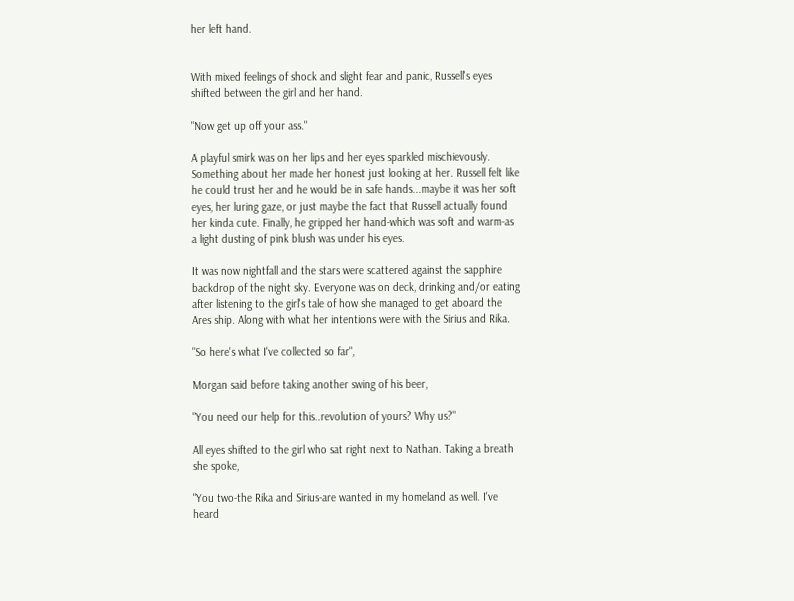her left hand.


With mixed feelings of shock and slight fear and panic, Russell's eyes shifted between the girl and her hand.

"Now get up off your ass."

A playful smirk was on her lips and her eyes sparkled mischievously. Something about her made her honest just looking at her. Russell felt like he could trust her and he would be in safe hands...maybe it was her soft eyes, her luring gaze, or just maybe the fact that Russell actually found her kinda cute. Finally, he gripped her hand-which was soft and warm-as a light dusting of pink blush was under his eyes.

It was now nightfall and the stars were scattered against the sapphire backdrop of the night sky. Everyone was on deck, drinking and/or eating after listening to the girl's tale of how she managed to get aboard the Ares ship. Along with what her intentions were with the Sirius and Rika.

"So here's what I've collected so far",

Morgan said before taking another swing of his beer,

"You need our help for this..revolution of yours? Why us?"

All eyes shifted to the girl who sat right next to Nathan. Taking a breath she spoke,

"You two-the Rika and Sirius-are wanted in my homeland as well. I've heard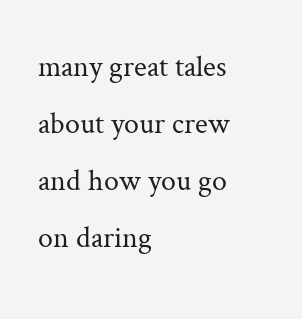many great tales about your crew and how you go on daring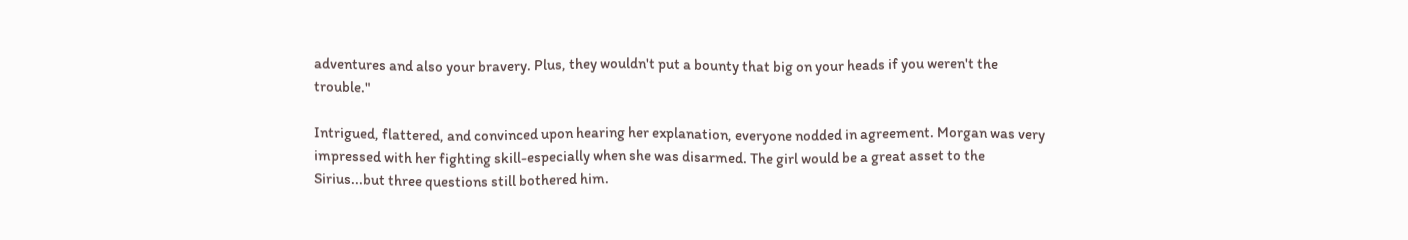adventures and also your bravery. Plus, they wouldn't put a bounty that big on your heads if you weren't the trouble."

Intrigued, flattered, and convinced upon hearing her explanation, everyone nodded in agreement. Morgan was very impressed with her fighting skill-especially when she was disarmed. The girl would be a great asset to the Sirius...but three questions still bothered him.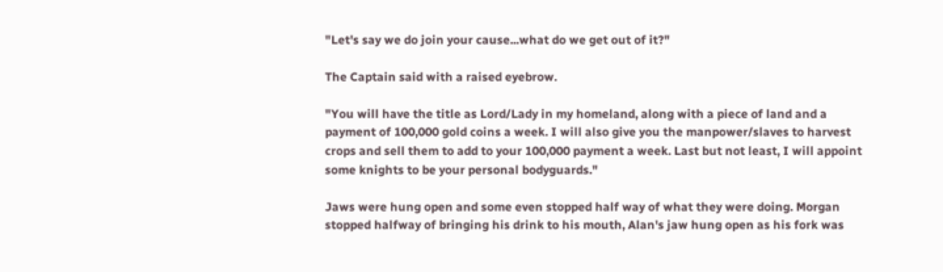"Let's say we do join your cause...what do we get out of it?"

The Captain said with a raised eyebrow.

"You will have the title as Lord/Lady in my homeland, along with a piece of land and a payment of 100,000 gold coins a week. I will also give you the manpower/slaves to harvest crops and sell them to add to your 100,000 payment a week. Last but not least, I will appoint some knights to be your personal bodyguards."

Jaws were hung open and some even stopped half way of what they were doing. Morgan stopped halfway of bringing his drink to his mouth, Alan's jaw hung open as his fork was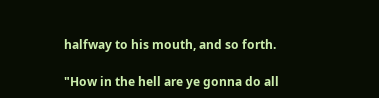halfway to his mouth, and so forth.

"How in the hell are ye gonna do all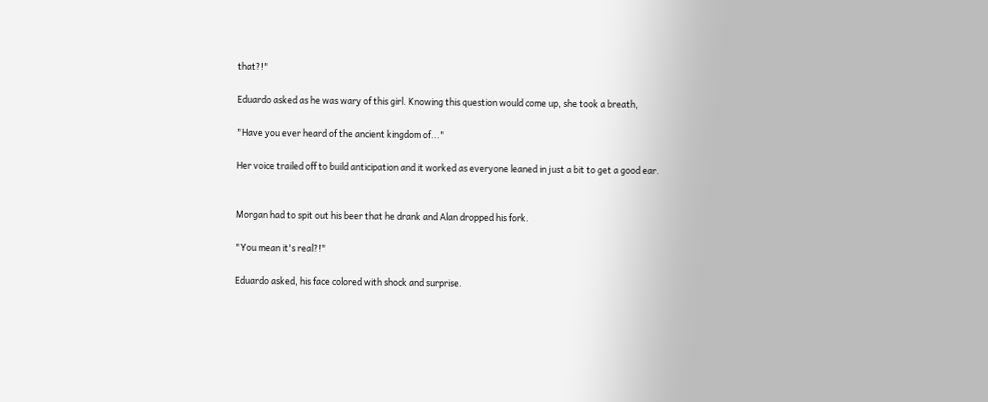that?!"

Eduardo asked as he was wary of this girl. Knowing this question would come up, she took a breath,

"Have you ever heard of the ancient kingdom of..."

Her voice trailed off to build anticipation and it worked as everyone leaned in just a bit to get a good ear.


Morgan had to spit out his beer that he drank and Alan dropped his fork.

"You mean it's real?!"

Eduardo asked, his face colored with shock and surprise.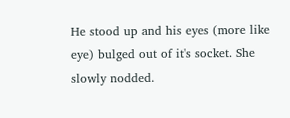He stood up and his eyes (more like eye) bulged out of it's socket. She slowly nodded.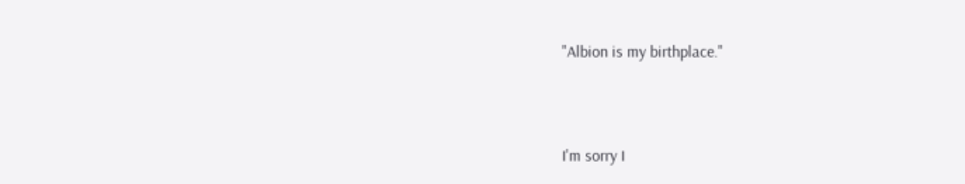"Albion is my birthplace."



I'm sorry I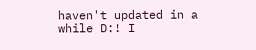haven't updated in a while D:! I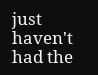just haven't had the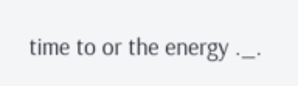time to or the energy ._.